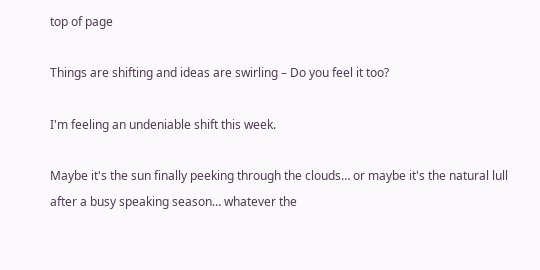top of page

Things are shifting and ideas are swirling – Do you feel it too?

I'm feeling an undeniable shift this week.

Maybe it's the sun finally peeking through the clouds… or maybe it's the natural lull after a busy speaking season… whatever the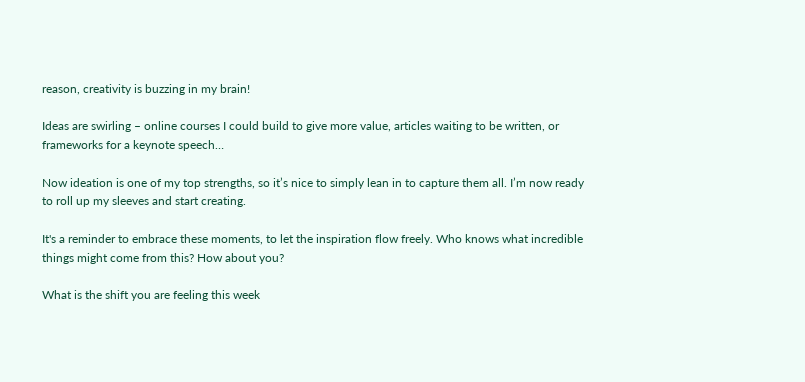reason, creativity is buzzing in my brain!

Ideas are swirling – online courses I could build to give more value, articles waiting to be written, or frameworks for a keynote speech…

Now ideation is one of my top strengths, so it’s nice to simply lean in to capture them all. I’m now ready to roll up my sleeves and start creating.

It's a reminder to embrace these moments, to let the inspiration flow freely. Who knows what incredible things might come from this? How about you?

What is the shift you are feeling this week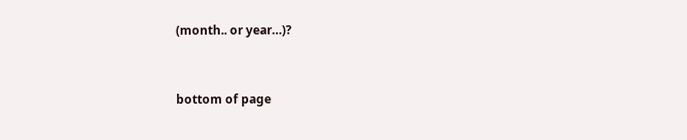(month.. or year…)?



bottom of page